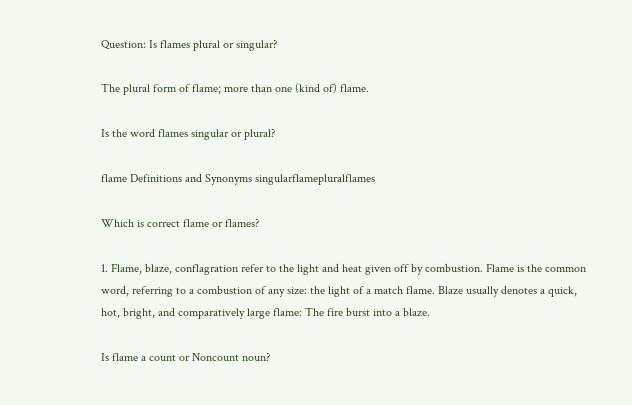Question: Is flames plural or singular?

The plural form of flame; more than one (kind of) flame.

Is the word flames singular or plural?

flame Definitions and Synonyms singularflamepluralflames

Which is correct flame or flames?

1. Flame, blaze, conflagration refer to the light and heat given off by combustion. Flame is the common word, referring to a combustion of any size: the light of a match flame. Blaze usually denotes a quick, hot, bright, and comparatively large flame: The fire burst into a blaze.

Is flame a count or Noncount noun?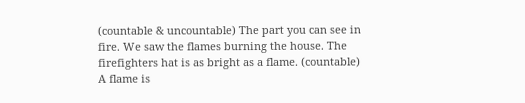(countable & uncountable) The part you can see in fire. We saw the flames burning the house. The firefighters hat is as bright as a flame. (countable) A flame is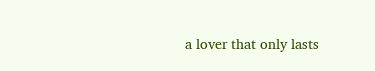a lover that only lasts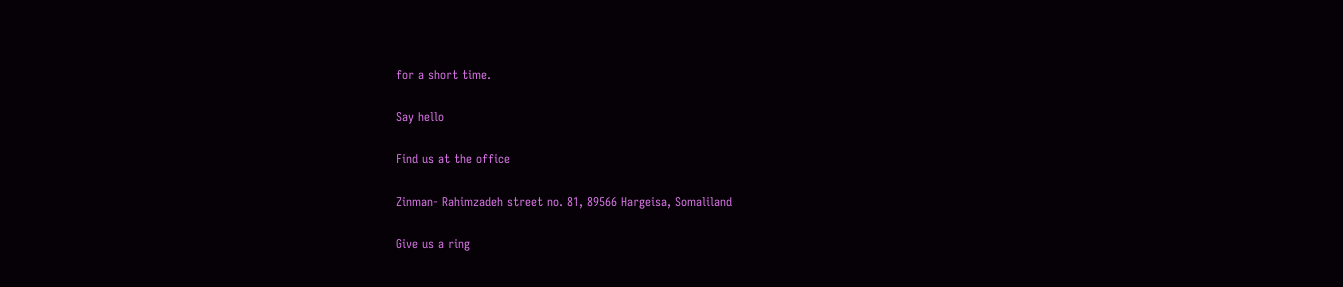for a short time.

Say hello

Find us at the office

Zinman- Rahimzadeh street no. 81, 89566 Hargeisa, Somaliland

Give us a ring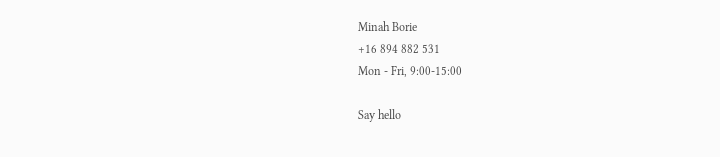Minah Borie
+16 894 882 531
Mon - Fri, 9:00-15:00

Say hello